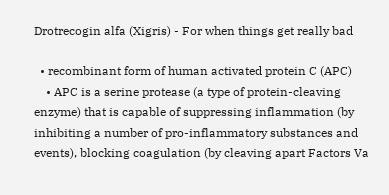Drotrecogin alfa (Xigris) - For when things get really bad

  • recombinant form of human activated protein C (APC)
    • APC is a serine protease (a type of protein-cleaving enzyme) that is capable of suppressing inflammation (by inhibiting a number of pro-inflammatory substances and events), blocking coagulation (by cleaving apart Factors Va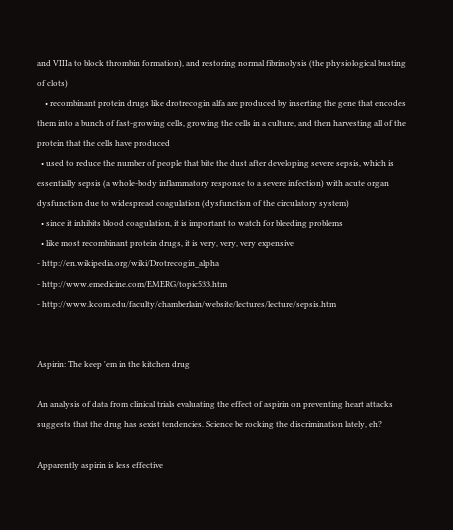and VIIIa to block thrombin formation), and restoring normal fibrinolysis (the physiological busting of clots)
    • recombinant protein drugs like drotrecogin alfa are produced by inserting the gene that encodes them into a bunch of fast-growing cells, growing the cells in a culture, and then harvesting all of the protein that the cells have produced
  • used to reduce the number of people that bite the dust after developing severe sepsis, which is essentially sepsis (a whole-body inflammatory response to a severe infection) with acute organ dysfunction due to widespread coagulation (dysfunction of the circulatory system)
  • since it inhibits blood coagulation, it is important to watch for bleeding problems
  • like most recombinant protein drugs, it is very, very, very expensive
- http://en.wikipedia.org/wiki/Drotrecogin_alpha
- http://www.emedicine.com/EMERG/topic533.htm
- http://www.kcom.edu/faculty/chamberlain/website/lectures/lecture/sepsis.htm


Aspirin: The keep 'em in the kitchen drug

An analysis of data from clinical trials evaluating the effect of aspirin on preventing heart attacks suggests that the drug has sexist tendencies. Science be rocking the discrimination lately, eh?

Apparently aspirin is less effective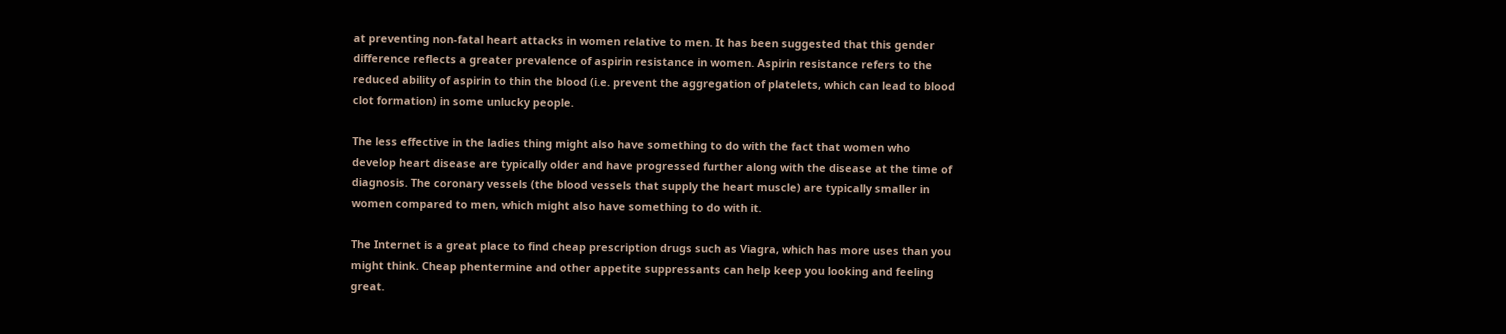at preventing non-fatal heart attacks in women relative to men. It has been suggested that this gender difference reflects a greater prevalence of aspirin resistance in women. Aspirin resistance refers to the reduced ability of aspirin to thin the blood (i.e. prevent the aggregation of platelets, which can lead to blood clot formation) in some unlucky people.

The less effective in the ladies thing might also have something to do with the fact that women who develop heart disease are typically older and have progressed further along with the disease at the time of diagnosis. The coronary vessels (the blood vessels that supply the heart muscle) are typically smaller in women compared to men, which might also have something to do with it.

The Internet is a great place to find cheap prescription drugs such as Viagra, which has more uses than you might think. Cheap phentermine and other appetite suppressants can help keep you looking and feeling great.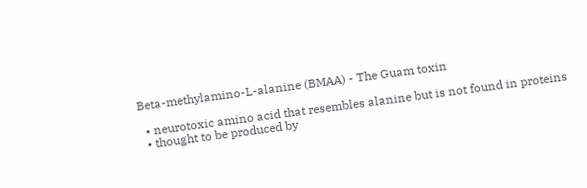Beta-methylamino-L-alanine (BMAA) - The Guam toxin

  • neurotoxic amino acid that resembles alanine but is not found in proteins
  • thought to be produced by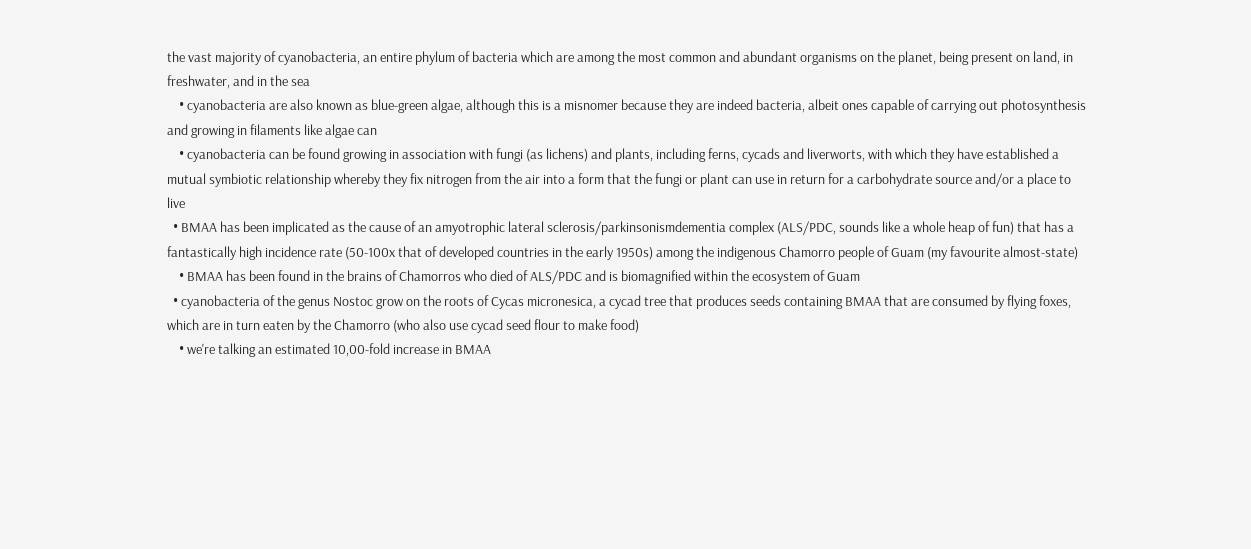the vast majority of cyanobacteria, an entire phylum of bacteria which are among the most common and abundant organisms on the planet, being present on land, in freshwater, and in the sea
    • cyanobacteria are also known as blue-green algae, although this is a misnomer because they are indeed bacteria, albeit ones capable of carrying out photosynthesis and growing in filaments like algae can
    • cyanobacteria can be found growing in association with fungi (as lichens) and plants, including ferns, cycads and liverworts, with which they have established a mutual symbiotic relationship whereby they fix nitrogen from the air into a form that the fungi or plant can use in return for a carbohydrate source and/or a place to live
  • BMAA has been implicated as the cause of an amyotrophic lateral sclerosis/parkinsonismdementia complex (ALS/PDC, sounds like a whole heap of fun) that has a fantastically high incidence rate (50-100x that of developed countries in the early 1950s) among the indigenous Chamorro people of Guam (my favourite almost-state)
    • BMAA has been found in the brains of Chamorros who died of ALS/PDC and is biomagnified within the ecosystem of Guam
  • cyanobacteria of the genus Nostoc grow on the roots of Cycas micronesica, a cycad tree that produces seeds containing BMAA that are consumed by flying foxes, which are in turn eaten by the Chamorro (who also use cycad seed flour to make food)
    • we're talking an estimated 10,00-fold increase in BMAA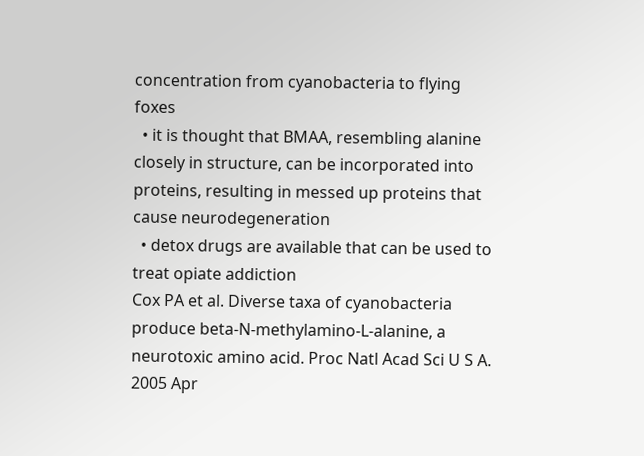concentration from cyanobacteria to flying foxes
  • it is thought that BMAA, resembling alanine closely in structure, can be incorporated into proteins, resulting in messed up proteins that cause neurodegeneration
  • detox drugs are available that can be used to treat opiate addiction
Cox PA et al. Diverse taxa of cyanobacteria produce beta-N-methylamino-L-alanine, a neurotoxic amino acid. Proc Natl Acad Sci U S A. 2005 Apr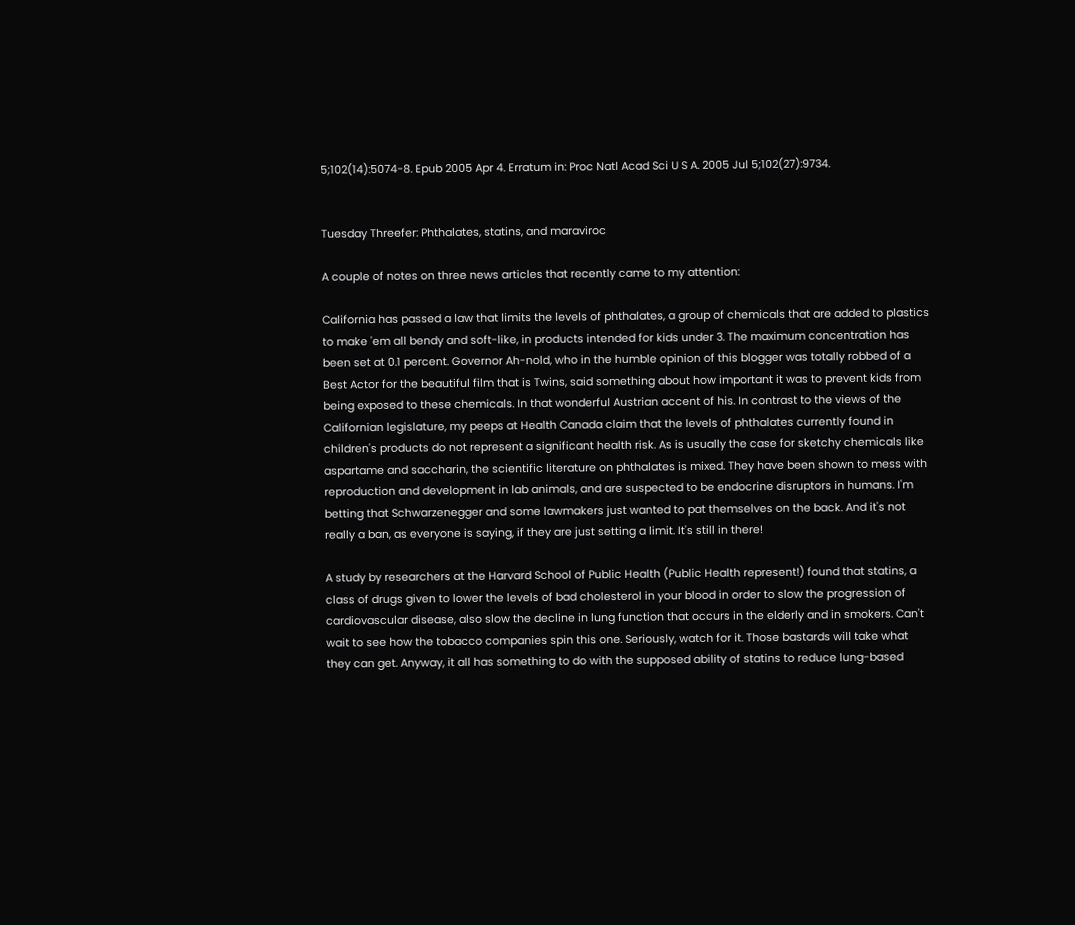5;102(14):5074-8. Epub 2005 Apr 4. Erratum in: Proc Natl Acad Sci U S A. 2005 Jul 5;102(27):9734.


Tuesday Threefer: Phthalates, statins, and maraviroc

A couple of notes on three news articles that recently came to my attention:

California has passed a law that limits the levels of phthalates, a group of chemicals that are added to plastics to make 'em all bendy and soft-like, in products intended for kids under 3. The maximum concentration has been set at 0.1 percent. Governor Ah-nold, who in the humble opinion of this blogger was totally robbed of a Best Actor for the beautiful film that is Twins, said something about how important it was to prevent kids from being exposed to these chemicals. In that wonderful Austrian accent of his. In contrast to the views of the Californian legislature, my peeps at Health Canada claim that the levels of phthalates currently found in children's products do not represent a significant health risk. As is usually the case for sketchy chemicals like aspartame and saccharin, the scientific literature on phthalates is mixed. They have been shown to mess with reproduction and development in lab animals, and are suspected to be endocrine disruptors in humans. I'm betting that Schwarzenegger and some lawmakers just wanted to pat themselves on the back. And it's not really a ban, as everyone is saying, if they are just setting a limit. It's still in there!

A study by researchers at the Harvard School of Public Health (Public Health represent!) found that statins, a class of drugs given to lower the levels of bad cholesterol in your blood in order to slow the progression of cardiovascular disease, also slow the decline in lung function that occurs in the elderly and in smokers. Can't wait to see how the tobacco companies spin this one. Seriously, watch for it. Those bastards will take what they can get. Anyway, it all has something to do with the supposed ability of statins to reduce lung-based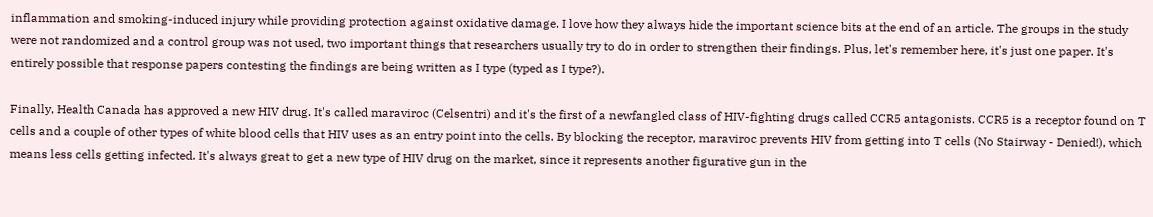inflammation and smoking-induced injury while providing protection against oxidative damage. I love how they always hide the important science bits at the end of an article. The groups in the study were not randomized and a control group was not used, two important things that researchers usually try to do in order to strengthen their findings. Plus, let's remember here, it's just one paper. It's entirely possible that response papers contesting the findings are being written as I type (typed as I type?).

Finally, Health Canada has approved a new HIV drug. It's called maraviroc (Celsentri) and it's the first of a newfangled class of HIV-fighting drugs called CCR5 antagonists. CCR5 is a receptor found on T cells and a couple of other types of white blood cells that HIV uses as an entry point into the cells. By blocking the receptor, maraviroc prevents HIV from getting into T cells (No Stairway - Denied!), which means less cells getting infected. It's always great to get a new type of HIV drug on the market, since it represents another figurative gun in the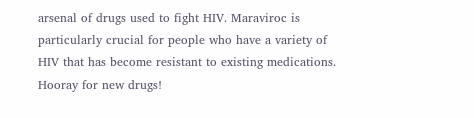arsenal of drugs used to fight HIV. Maraviroc is particularly crucial for people who have a variety of HIV that has become resistant to existing medications. Hooray for new drugs!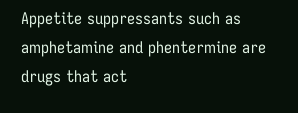Appetite suppressants such as amphetamine and phentermine are drugs that act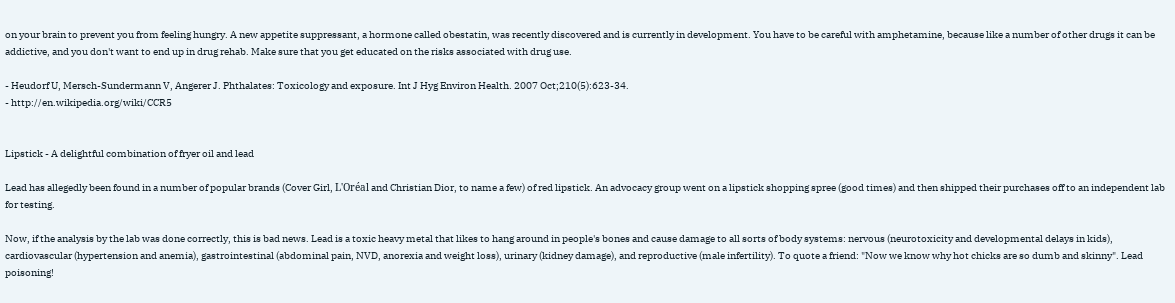on your brain to prevent you from feeling hungry. A new appetite suppressant, a hormone called obestatin, was recently discovered and is currently in development. You have to be careful with amphetamine, because like a number of other drugs it can be addictive, and you don't want to end up in drug rehab. Make sure that you get educated on the risks associated with drug use.

- Heudorf U, Mersch-Sundermann V, Angerer J. Phthalates: Toxicology and exposure. Int J Hyg Environ Health. 2007 Oct;210(5):623-34.
- http://en.wikipedia.org/wiki/CCR5


Lipstick - A delightful combination of fryer oil and lead

Lead has allegedly been found in a number of popular brands (Cover Girl, L'Oréal and Christian Dior, to name a few) of red lipstick. An advocacy group went on a lipstick shopping spree (good times) and then shipped their purchases off to an independent lab for testing.

Now, if the analysis by the lab was done correctly, this is bad news. Lead is a toxic heavy metal that likes to hang around in people's bones and cause damage to all sorts of body systems: nervous (neurotoxicity and developmental delays in kids), cardiovascular (hypertension and anemia), gastrointestinal (abdominal pain, NVD, anorexia and weight loss), urinary (kidney damage), and reproductive (male infertility). To quote a friend: "Now we know why hot chicks are so dumb and skinny". Lead poisoning!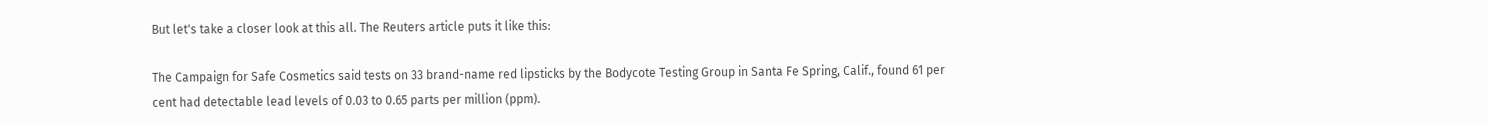But let's take a closer look at this all. The Reuters article puts it like this:

The Campaign for Safe Cosmetics said tests on 33 brand-name red lipsticks by the Bodycote Testing Group in Santa Fe Spring, Calif., found 61 per cent had detectable lead levels of 0.03 to 0.65 parts per million (ppm).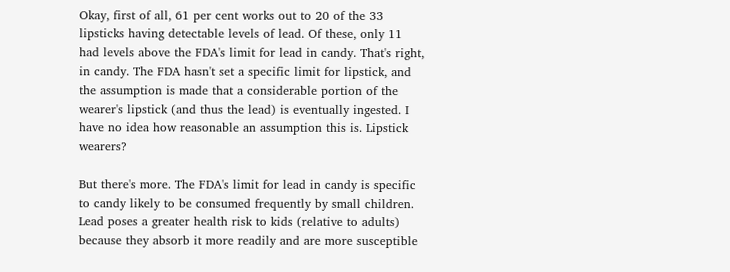Okay, first of all, 61 per cent works out to 20 of the 33 lipsticks having detectable levels of lead. Of these, only 11 had levels above the FDA's limit for lead in candy. That's right, in candy. The FDA hasn't set a specific limit for lipstick, and the assumption is made that a considerable portion of the wearer's lipstick (and thus the lead) is eventually ingested. I have no idea how reasonable an assumption this is. Lipstick wearers?

But there's more. The FDA's limit for lead in candy is specific to candy likely to be consumed frequently by small children. Lead poses a greater health risk to kids (relative to adults) because they absorb it more readily and are more susceptible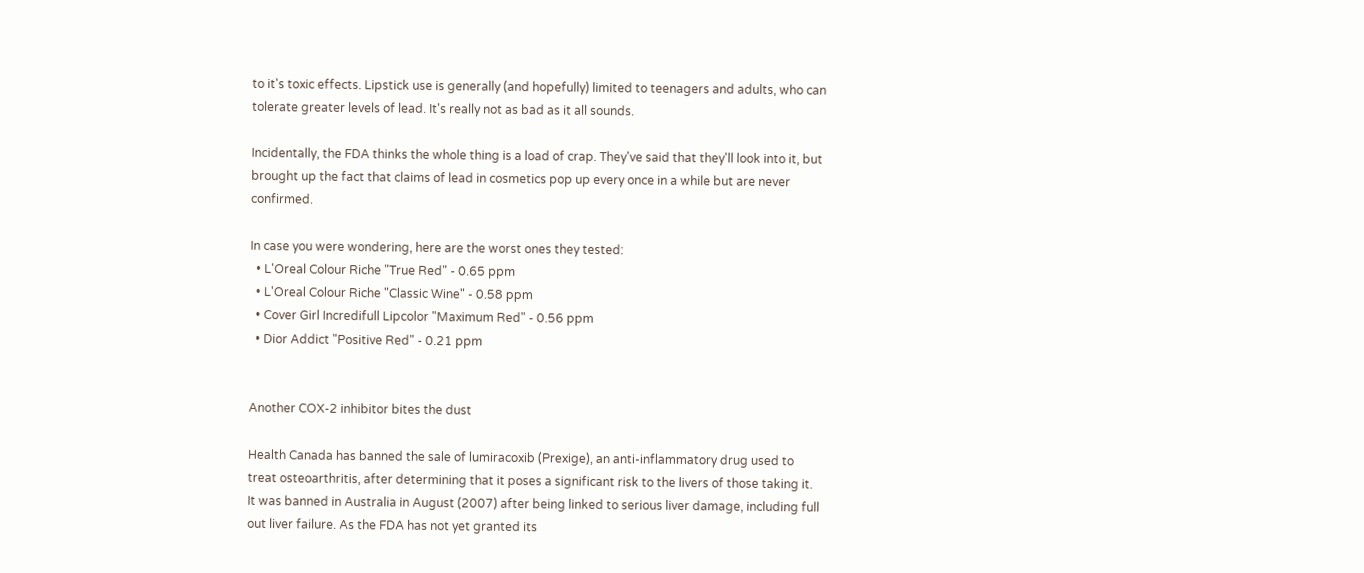to it's toxic effects. Lipstick use is generally (and hopefully) limited to teenagers and adults, who can tolerate greater levels of lead. It's really not as bad as it all sounds.

Incidentally, the FDA thinks the whole thing is a load of crap. They've said that they'll look into it, but brought up the fact that claims of lead in cosmetics pop up every once in a while but are never confirmed.

In case you were wondering, here are the worst ones they tested:
  • L'Oreal Colour Riche "True Red" - 0.65 ppm
  • L'Oreal Colour Riche "Classic Wine" - 0.58 ppm
  • Cover Girl Incredifull Lipcolor "Maximum Red" - 0.56 ppm
  • Dior Addict "Positive Red" - 0.21 ppm


Another COX-2 inhibitor bites the dust

Health Canada has banned the sale of lumiracoxib (Prexige), an anti-inflammatory drug used to treat osteoarthritis, after determining that it poses a significant risk to the livers of those taking it. It was banned in Australia in August (2007) after being linked to serious liver damage, including full out liver failure. As the FDA has not yet granted its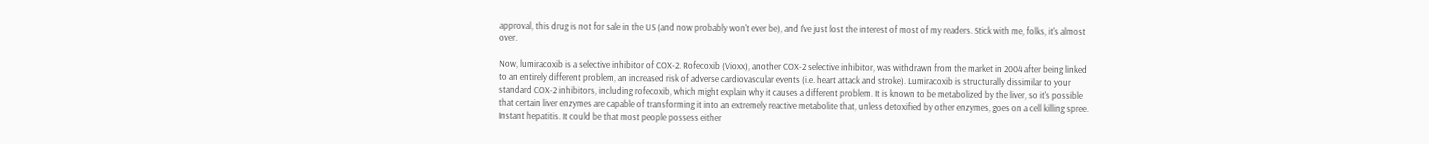approval, this drug is not for sale in the US (and now probably won't ever be), and I've just lost the interest of most of my readers. Stick with me, folks, it's almost over.

Now, lumiracoxib is a selective inhibitor of COX-2. Rofecoxib (Vioxx), another COX-2 selective inhibitor, was withdrawn from the market in 2004 after being linked to an entirely different problem, an increased risk of adverse cardiovascular events (i.e. heart attack and stroke). Lumiracoxib is structurally dissimilar to your standard COX-2 inhibitors, including rofecoxib, which might explain why it causes a different problem. It is known to be metabolized by the liver, so it's possible that certain liver enzymes are capable of transforming it into an extremely reactive metabolite that, unless detoxified by other enzymes, goes on a cell killing spree. Instant hepatitis. It could be that most people possess either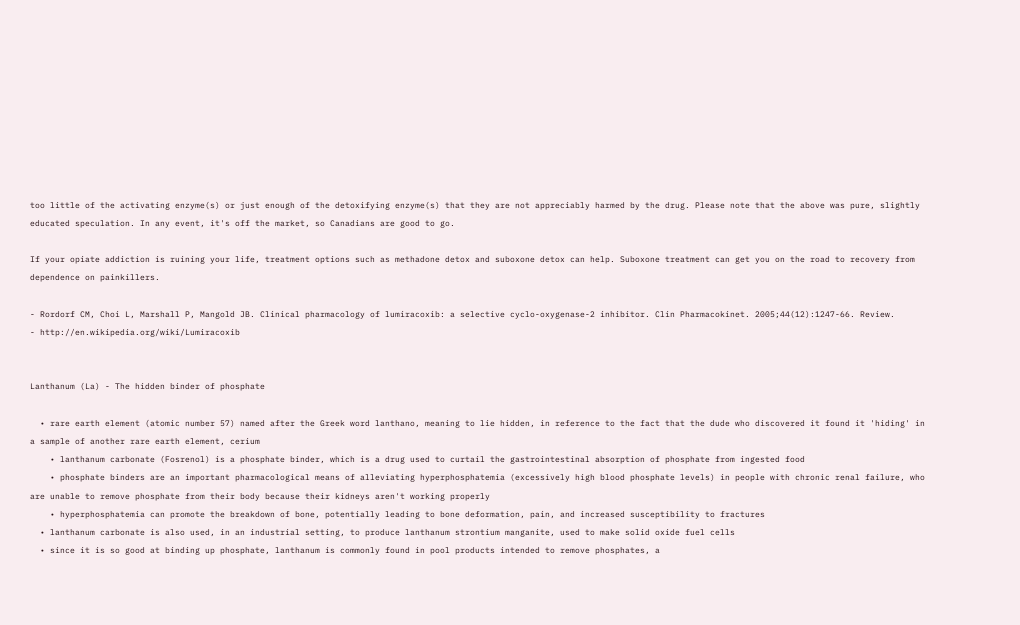too little of the activating enzyme(s) or just enough of the detoxifying enzyme(s) that they are not appreciably harmed by the drug. Please note that the above was pure, slightly educated speculation. In any event, it's off the market, so Canadians are good to go.

If your opiate addiction is ruining your life, treatment options such as methadone detox and suboxone detox can help. Suboxone treatment can get you on the road to recovery from dependence on painkillers.

- Rordorf CM, Choi L, Marshall P, Mangold JB. Clinical pharmacology of lumiracoxib: a selective cyclo-oxygenase-2 inhibitor. Clin Pharmacokinet. 2005;44(12):1247-66. Review.
- http://en.wikipedia.org/wiki/Lumiracoxib


Lanthanum (La) - The hidden binder of phosphate

  • rare earth element (atomic number 57) named after the Greek word lanthano, meaning to lie hidden, in reference to the fact that the dude who discovered it found it 'hiding' in a sample of another rare earth element, cerium
    • lanthanum carbonate (Fosrenol) is a phosphate binder, which is a drug used to curtail the gastrointestinal absorption of phosphate from ingested food
    • phosphate binders are an important pharmacological means of alleviating hyperphosphatemia (excessively high blood phosphate levels) in people with chronic renal failure, who are unable to remove phosphate from their body because their kidneys aren't working properly
    • hyperphosphatemia can promote the breakdown of bone, potentially leading to bone deformation, pain, and increased susceptibility to fractures
  • lanthanum carbonate is also used, in an industrial setting, to produce lanthanum strontium manganite, used to make solid oxide fuel cells
  • since it is so good at binding up phosphate, lanthanum is commonly found in pool products intended to remove phosphates, a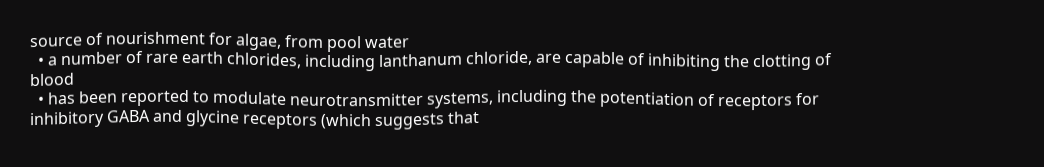source of nourishment for algae, from pool water
  • a number of rare earth chlorides, including lanthanum chloride, are capable of inhibiting the clotting of blood
  • has been reported to modulate neurotransmitter systems, including the potentiation of receptors for inhibitory GABA and glycine receptors (which suggests that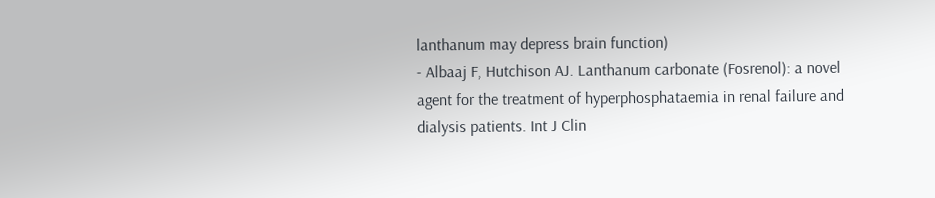lanthanum may depress brain function)
- Albaaj F, Hutchison AJ. Lanthanum carbonate (Fosrenol): a novel agent for the treatment of hyperphosphataemia in renal failure and dialysis patients. Int J Clin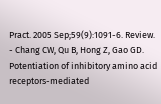Pract. 2005 Sep;59(9):1091-6. Review.
- Chang CW, Qu B, Hong Z, Gao GD. Potentiation of inhibitory amino acid receptors-mediated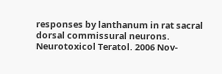responses by lanthanum in rat sacral dorsal commissural neurons. Neurotoxicol Teratol. 2006 Nov-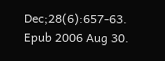Dec;28(6):657-63. Epub 2006 Aug 30.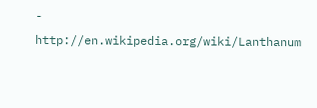- http://en.wikipedia.org/wiki/Lanthanum